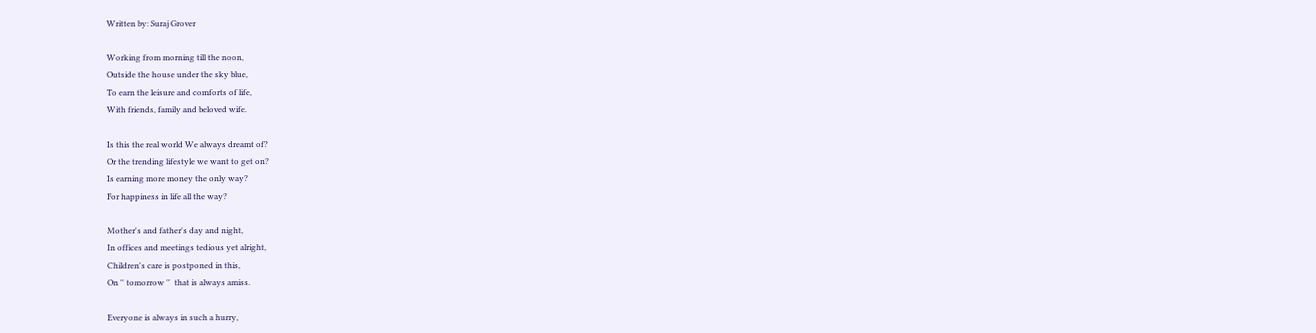Written by: Suraj Grover

Working from morning till the noon,
Outside the house under the sky blue,
To earn the leisure and comforts of life,
With friends, family and beloved wife.

Is this the real world We always dreamt of?
Or the trending lifestyle we want to get on?
Is earning more money the only way?
For happiness in life all the way?

Mother's and father's day and night,
In offices and meetings tedious yet alright,
Children's care is postponed in this,
On '' tomorrow ''  that is always amiss.

Everyone is always in such a hurry,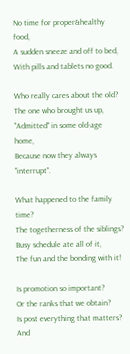No time for proper&healthy food,
A sudden sneeze and off to bed,
With pills and tablets no good.

Who really cares about the old?
The one who brought us up,
"Admitted" in some old-age home,
Because now they always "interrupt".

What happened to the family time?
The togetherness of the siblings?
Busy schedule ate all of it,
The fun and the bonding with it!

Is promotion so important?
Or the ranks that we obtain?
Is post everything that matters?
And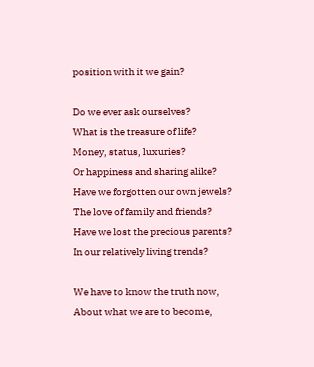position with it we gain?

Do we ever ask ourselves?
What is the treasure of life?
Money, status, luxuries?
Or happiness and sharing alike?
Have we forgotten our own jewels?
The love of family and friends?
Have we lost the precious parents?
In our relatively living trends?

We have to know the truth now,
About what we are to become,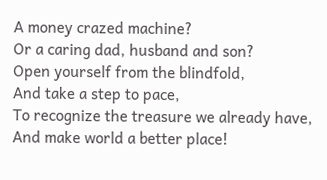A money crazed machine?
Or a caring dad, husband and son?
Open yourself from the blindfold,
And take a step to pace,
To recognize the treasure we already have,
And make world a better place!